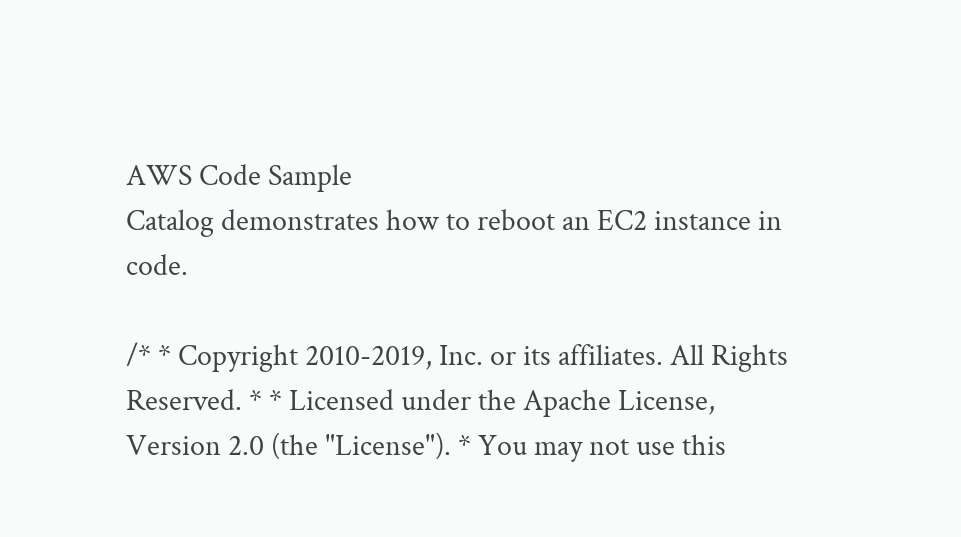AWS Code Sample
Catalog demonstrates how to reboot an EC2 instance in code.

/* * Copyright 2010-2019, Inc. or its affiliates. All Rights Reserved. * * Licensed under the Apache License, Version 2.0 (the "License"). * You may not use this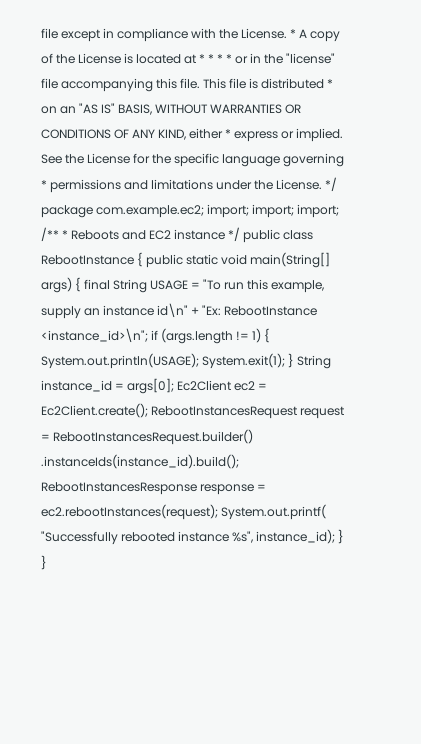file except in compliance with the License. * A copy of the License is located at * * * * or in the "license" file accompanying this file. This file is distributed * on an "AS IS" BASIS, WITHOUT WARRANTIES OR CONDITIONS OF ANY KIND, either * express or implied. See the License for the specific language governing * permissions and limitations under the License. */ package com.example.ec2; import; import; import; /** * Reboots and EC2 instance */ public class RebootInstance { public static void main(String[] args) { final String USAGE = "To run this example, supply an instance id\n" + "Ex: RebootInstance <instance_id>\n"; if (args.length != 1) { System.out.println(USAGE); System.exit(1); } String instance_id = args[0]; Ec2Client ec2 = Ec2Client.create(); RebootInstancesRequest request = RebootInstancesRequest.builder() .instanceIds(instance_id).build(); RebootInstancesResponse response = ec2.rebootInstances(request); System.out.printf( "Successfully rebooted instance %s", instance_id); } }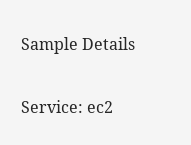Sample Details

Service: ec2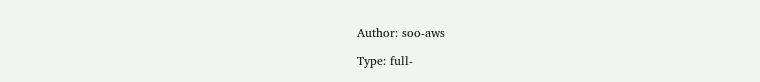Author: soo-aws

Type: full-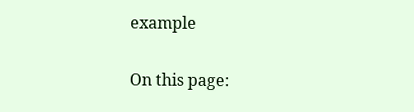example

On this page: